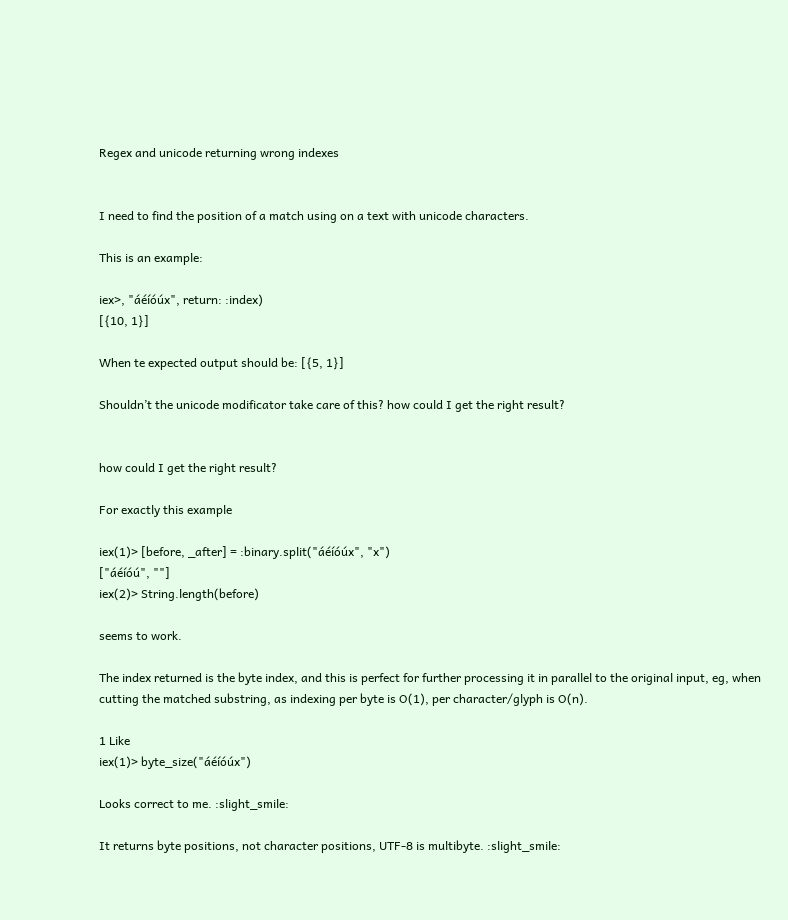Regex and unicode returning wrong indexes


I need to find the position of a match using on a text with unicode characters.

This is an example:

iex>, "áéíóúx", return: :index)
[{10, 1}]

When te expected output should be: [{5, 1}]

Shouldn’t the unicode modificator take care of this? how could I get the right result?


how could I get the right result?

For exactly this example

iex(1)> [before, _after] = :binary.split("áéíóúx", "x")
["áéíóú", ""]
iex(2)> String.length(before)

seems to work.

The index returned is the byte index, and this is perfect for further processing it in parallel to the original input, eg, when cutting the matched substring, as indexing per byte is O(1), per character/glyph is O(n).

1 Like
iex(1)> byte_size("áéíóúx")

Looks correct to me. :slight_smile:

It returns byte positions, not character positions, UTF-8 is multibyte. :slight_smile: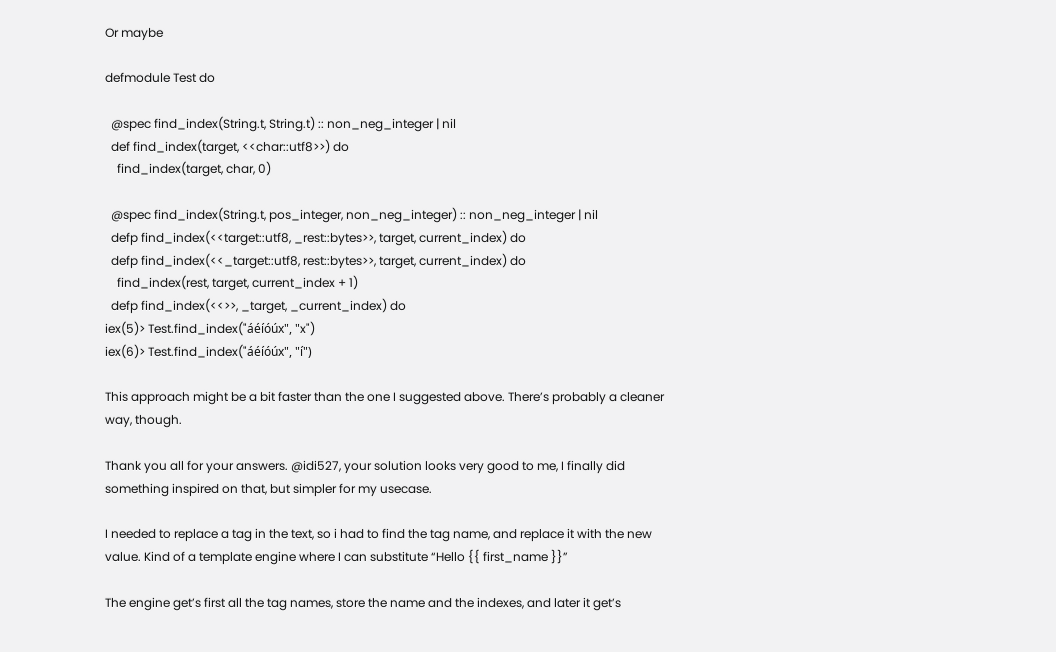Or maybe

defmodule Test do

  @spec find_index(String.t, String.t) :: non_neg_integer | nil
  def find_index(target, <<char::utf8>>) do
    find_index(target, char, 0)

  @spec find_index(String.t, pos_integer, non_neg_integer) :: non_neg_integer | nil
  defp find_index(<<target::utf8, _rest::bytes>>, target, current_index) do
  defp find_index(<<_target::utf8, rest::bytes>>, target, current_index) do
    find_index(rest, target, current_index + 1)
  defp find_index(<<>>, _target, _current_index) do
iex(5)> Test.find_index("áéíóúx", "x")
iex(6)> Test.find_index("áéíóúx", "í")

This approach might be a bit faster than the one I suggested above. There’s probably a cleaner way, though.

Thank you all for your answers. @idi527, your solution looks very good to me, I finally did something inspired on that, but simpler for my usecase.

I needed to replace a tag in the text, so i had to find the tag name, and replace it with the new value. Kind of a template engine where I can substitute “Hello {{ first_name }}”

The engine get’s first all the tag names, store the name and the indexes, and later it get’s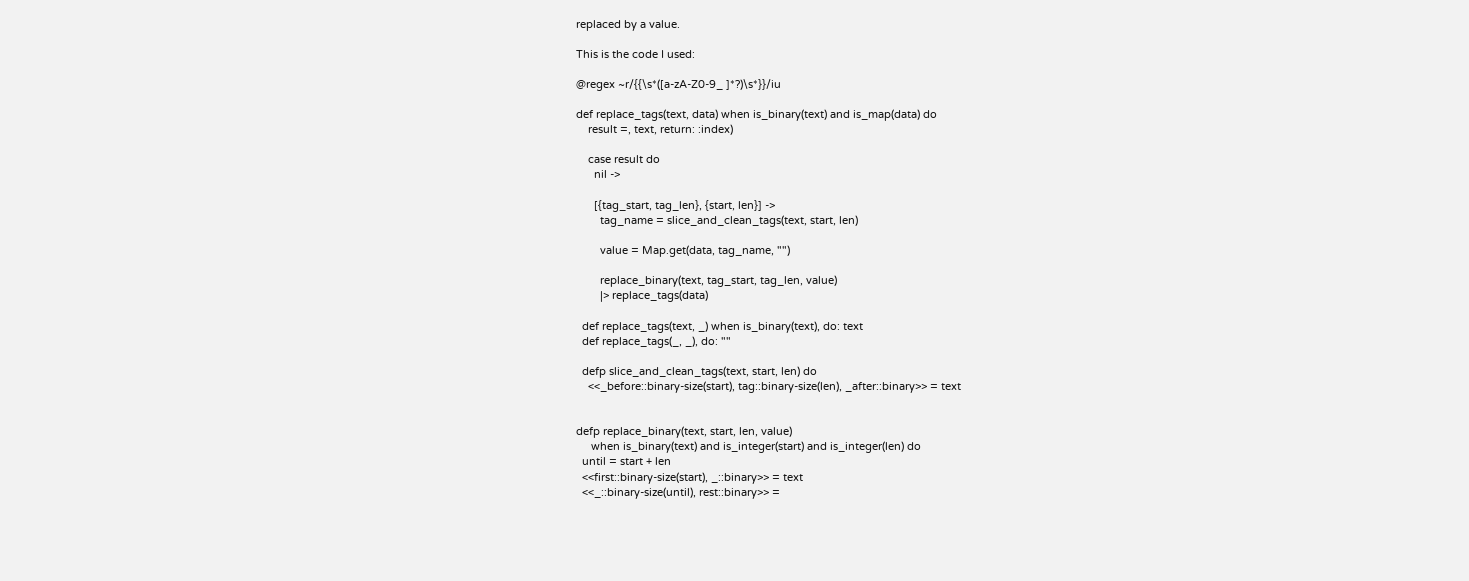replaced by a value.

This is the code I used:

@regex ~r/{{\s*([a-zA-Z0-9_ ]*?)\s*}}/iu

def replace_tags(text, data) when is_binary(text) and is_map(data) do
    result =, text, return: :index)

    case result do
      nil ->

      [{tag_start, tag_len}, {start, len}] ->
        tag_name = slice_and_clean_tags(text, start, len)

        value = Map.get(data, tag_name, "")

        replace_binary(text, tag_start, tag_len, value)
        |> replace_tags(data)

  def replace_tags(text, _) when is_binary(text), do: text
  def replace_tags(_, _), do: ""

  defp slice_and_clean_tags(text, start, len) do
    <<_before::binary-size(start), tag::binary-size(len), _after::binary>> = text


defp replace_binary(text, start, len, value)
     when is_binary(text) and is_integer(start) and is_integer(len) do
  until = start + len
  <<first::binary-size(start), _::binary>> = text
  <<_::binary-size(until), rest::binary>> =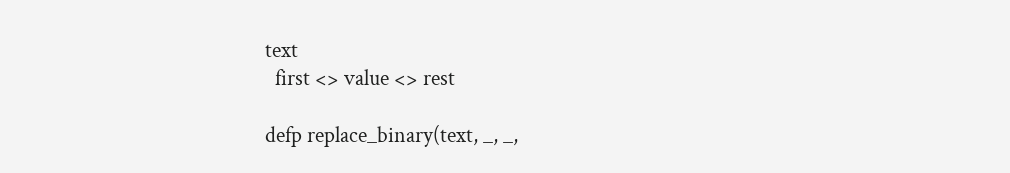text
  first <> value <> rest

defp replace_binary(text, _, _,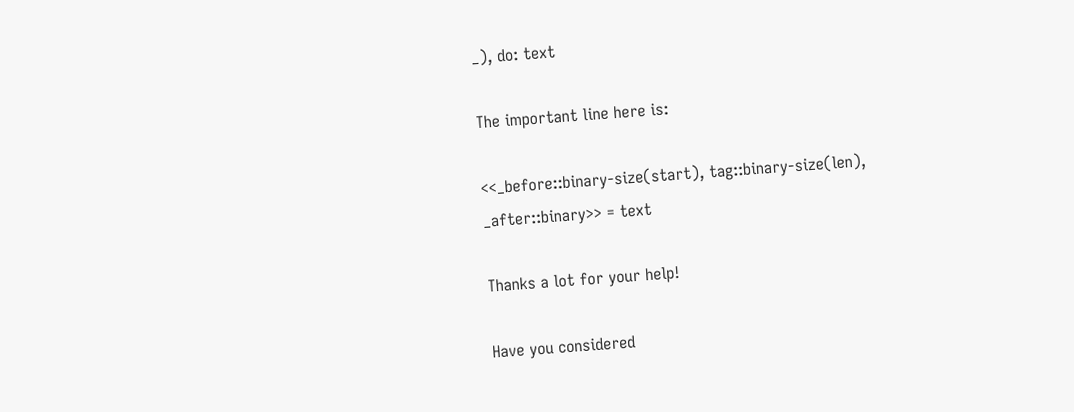_), do: text

The important line here is:

<<_before::binary-size(start), tag::binary-size(len), _after::binary>> = text

Thanks a lot for your help!

Have you considered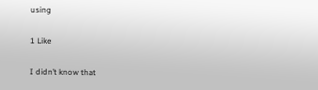using

1 Like

I didn’t know that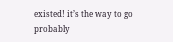existed! it’s the way to go probably